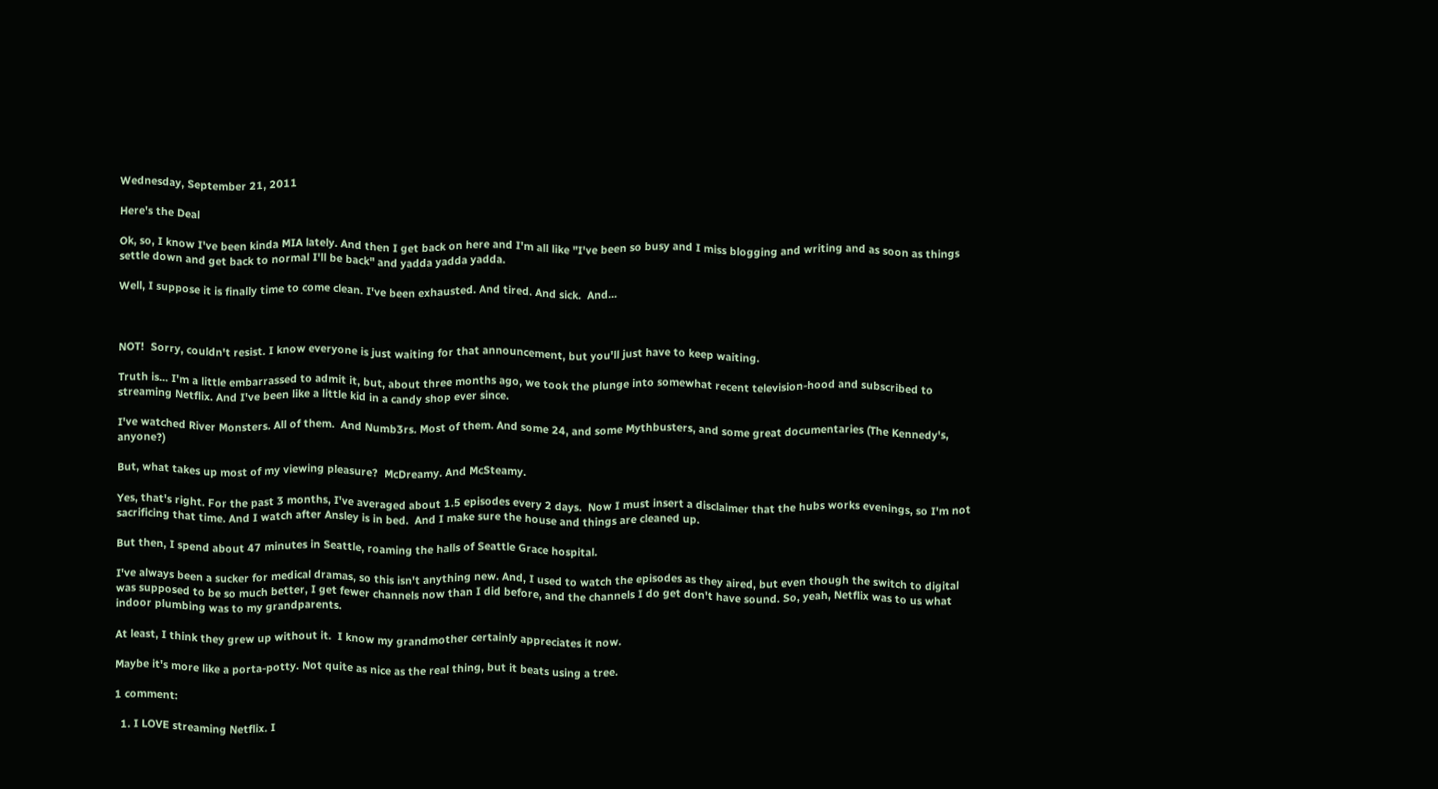Wednesday, September 21, 2011

Here's the Deal

Ok, so, I know I've been kinda MIA lately. And then I get back on here and I'm all like "I've been so busy and I miss blogging and writing and as soon as things settle down and get back to normal I'll be back" and yadda yadda yadda.

Well, I suppose it is finally time to come clean. I've been exhausted. And tired. And sick.  And...



NOT!  Sorry, couldn't resist. I know everyone is just waiting for that announcement, but you'll just have to keep waiting.

Truth is... I'm a little embarrassed to admit it, but, about three months ago, we took the plunge into somewhat recent television-hood and subscribed to streaming Netflix. And I've been like a little kid in a candy shop ever since.

I've watched River Monsters. All of them.  And Numb3rs. Most of them. And some 24, and some Mythbusters, and some great documentaries (The Kennedy's, anyone?)

But, what takes up most of my viewing pleasure?  McDreamy. And McSteamy.

Yes, that's right. For the past 3 months, I've averaged about 1.5 episodes every 2 days.  Now I must insert a disclaimer that the hubs works evenings, so I'm not sacrificing that time. And I watch after Ansley is in bed.  And I make sure the house and things are cleaned up.

But then, I spend about 47 minutes in Seattle, roaming the halls of Seattle Grace hospital.

I've always been a sucker for medical dramas, so this isn't anything new. And, I used to watch the episodes as they aired, but even though the switch to digital was supposed to be so much better, I get fewer channels now than I did before, and the channels I do get don't have sound. So, yeah, Netflix was to us what indoor plumbing was to my grandparents.

At least, I think they grew up without it.  I know my grandmother certainly appreciates it now.

Maybe it's more like a porta-potty. Not quite as nice as the real thing, but it beats using a tree.

1 comment:

  1. I LOVE streaming Netflix. I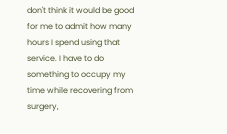don't think it would be good for me to admit how many hours I spend using that service. I have to do something to occupy my time while recovering from surgery,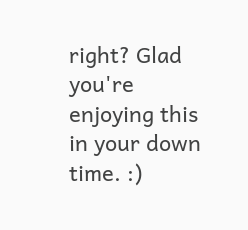right? Glad you're enjoying this in your down time. :)